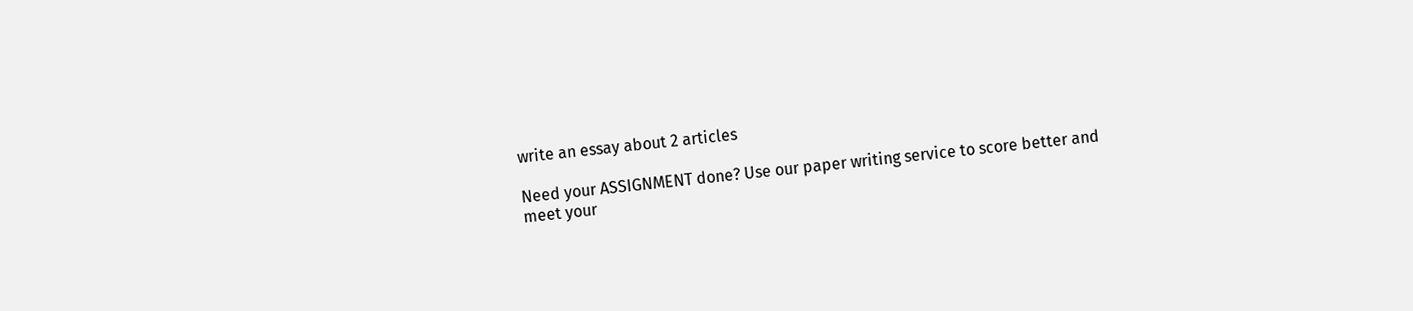write an essay about 2 articles

Need your ASSIGNMENT done? Use our paper writing service to score better and meet your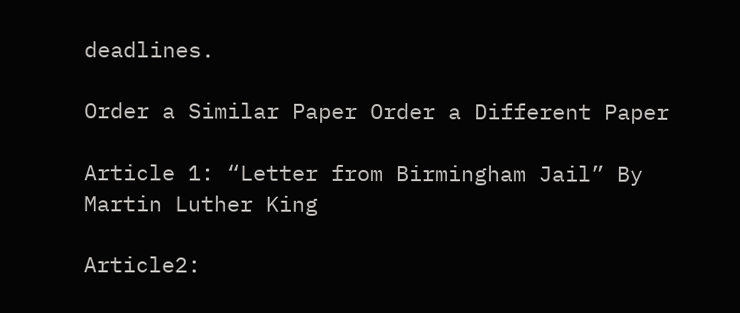deadlines.

Order a Similar Paper Order a Different Paper

Article 1: “Letter from Birmingham Jail” By Martin Luther King

Article2: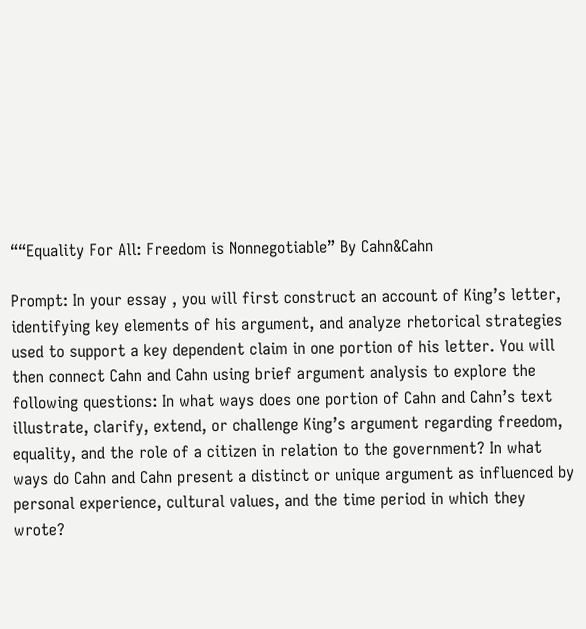““Equality For All: Freedom is Nonnegotiable” By Cahn&Cahn

Prompt: In your essay , you will first construct an account of King’s letter, identifying key elements of his argument, and analyze rhetorical strategies used to support a key dependent claim in one portion of his letter. You will then connect Cahn and Cahn using brief argument analysis to explore the following questions: In what ways does one portion of Cahn and Cahn’s text illustrate, clarify, extend, or challenge King’s argument regarding freedom, equality, and the role of a citizen in relation to the government? In what ways do Cahn and Cahn present a distinct or unique argument as influenced by personal experience, cultural values, and the time period in which they wrote?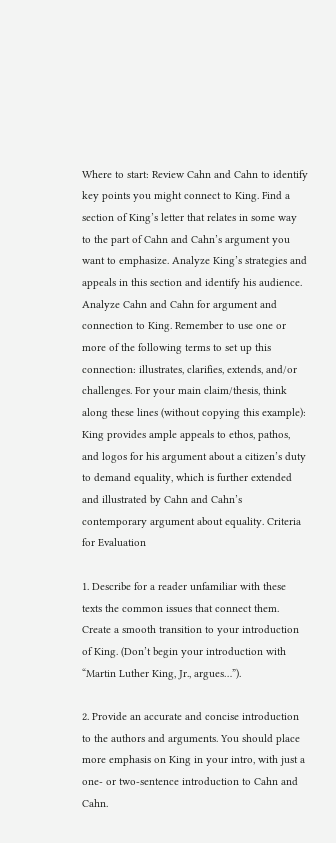Where to start: Review Cahn and Cahn to identify key points you might connect to King. Find a section of King’s letter that relates in some way to the part of Cahn and Cahn’s argument you want to emphasize. Analyze King’s strategies and appeals in this section and identify his audience. Analyze Cahn and Cahn for argument and connection to King. Remember to use one or more of the following terms to set up this connection: illustrates, clarifies, extends, and/or challenges. For your main claim/thesis, think along these lines (without copying this example): King provides ample appeals to ethos, pathos, and logos for his argument about a citizen’s duty to demand equality, which is further extended and illustrated by Cahn and Cahn’s contemporary argument about equality. Criteria for Evaluation

1. Describe for a reader unfamiliar with these texts the common issues that connect them. Create a smooth transition to your introduction of King. (Don’t begin your introduction with “Martin Luther King, Jr., argues…”).

2. Provide an accurate and concise introduction to the authors and arguments. You should place more emphasis on King in your intro, with just a one- or two-sentence introduction to Cahn and Cahn.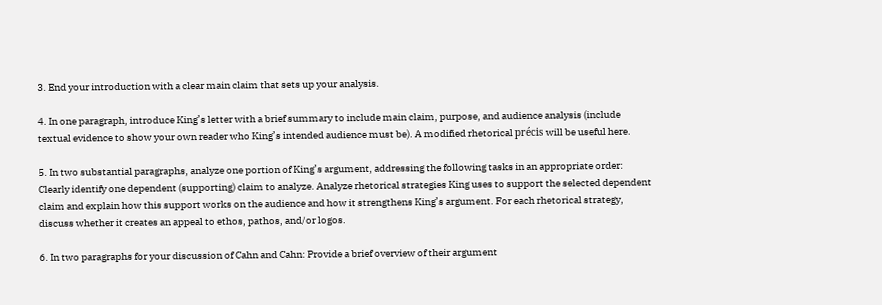3. End your introduction with a clear main claim that sets up your analysis.

4. In one paragraph, introduce King’s letter with a brief summary to include main claim, purpose, and audience analysis (include textual evidence to show your own reader who King’s intended audience must be). A modified rhetorical précis will be useful here.

5. In two substantial paragraphs, analyze one portion of King’s argument, addressing the following tasks in an appropriate order: Clearly identify one dependent (supporting) claim to analyze. Analyze rhetorical strategies King uses to support the selected dependent claim and explain how this support works on the audience and how it strengthens King’s argument. For each rhetorical strategy, discuss whether it creates an appeal to ethos, pathos, and/or logos.

6. In two paragraphs for your discussion of Cahn and Cahn: Provide a brief overview of their argument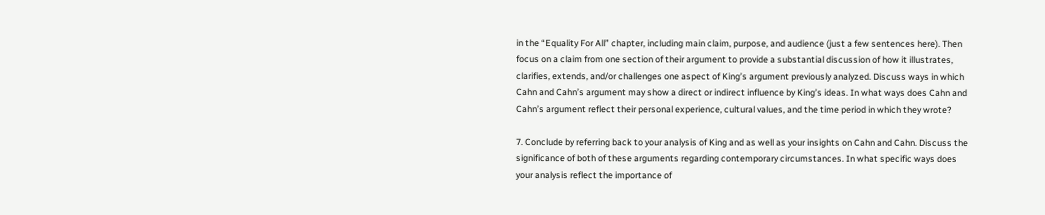in the “Equality For All” chapter, including main claim, purpose, and audience (just a few sentences here). Then focus on a claim from one section of their argument to provide a substantial discussion of how it illustrates, clarifies, extends, and/or challenges one aspect of King’s argument previously analyzed. Discuss ways in which Cahn and Cahn’s argument may show a direct or indirect influence by King’s ideas. In what ways does Cahn and Cahn’s argument reflect their personal experience, cultural values, and the time period in which they wrote?

7. Conclude by referring back to your analysis of King and as well as your insights on Cahn and Cahn. Discuss the significance of both of these arguments regarding contemporary circumstances. In what specific ways does your analysis reflect the importance of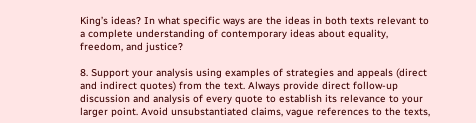King’s ideas? In what specific ways are the ideas in both texts relevant to a complete understanding of contemporary ideas about equality, freedom, and justice?

8. Support your analysis using examples of strategies and appeals (direct and indirect quotes) from the text. Always provide direct follow-up discussion and analysis of every quote to establish its relevance to your larger point. Avoid unsubstantiated claims, vague references to the texts,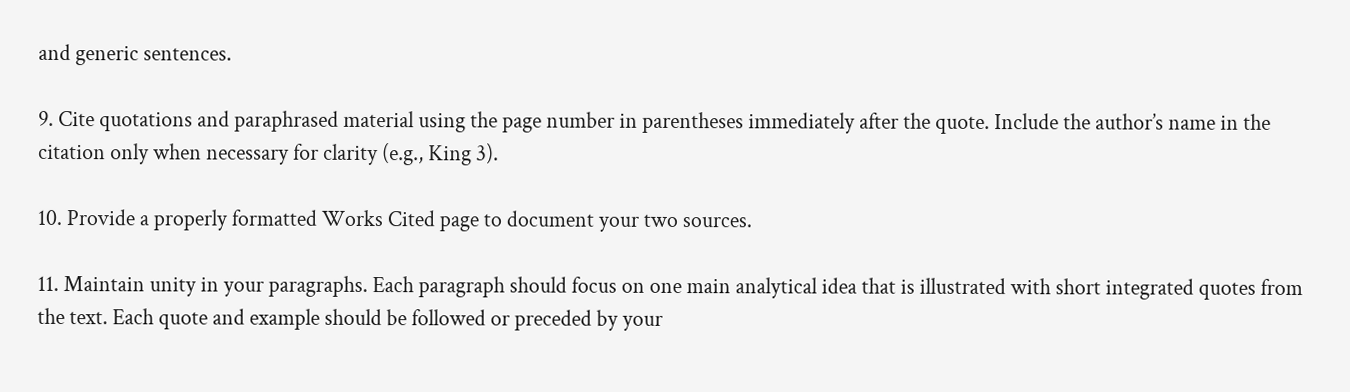and generic sentences.

9. Cite quotations and paraphrased material using the page number in parentheses immediately after the quote. Include the author’s name in the citation only when necessary for clarity (e.g., King 3).

10. Provide a properly formatted Works Cited page to document your two sources.

11. Maintain unity in your paragraphs. Each paragraph should focus on one main analytical idea that is illustrated with short integrated quotes from the text. Each quote and example should be followed or preceded by your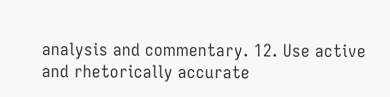analysis and commentary. 12. Use active and rhetorically accurate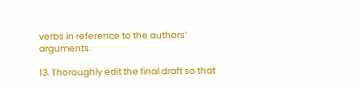verbs in reference to the authors’ arguments.

13. Thoroughly edit the final draft so that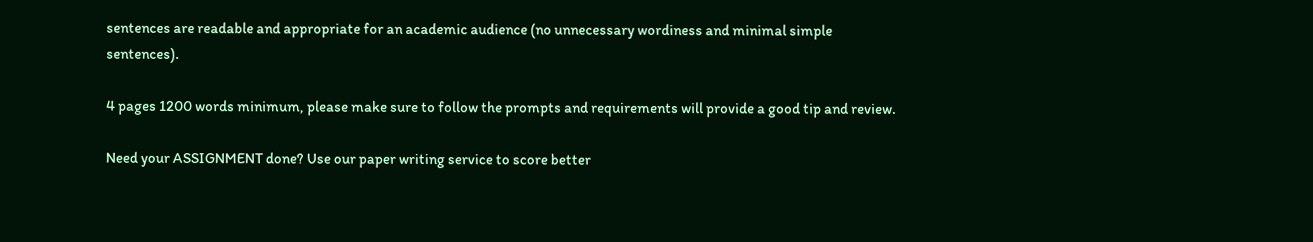sentences are readable and appropriate for an academic audience (no unnecessary wordiness and minimal simple sentences).

4 pages 1200 words minimum, please make sure to follow the prompts and requirements will provide a good tip and review.

Need your ASSIGNMENT done? Use our paper writing service to score better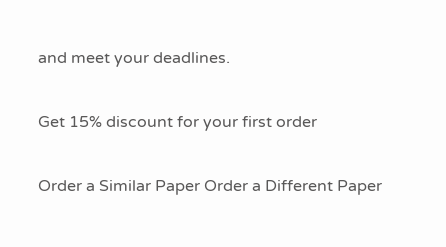and meet your deadlines.

Get 15% discount for your first order

Order a Similar Paper Order a Different Paper